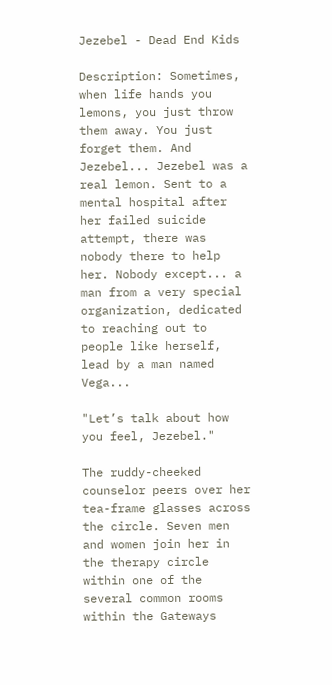Jezebel - Dead End Kids

Description: Sometimes, when life hands you lemons, you just throw them away. You just forget them. And Jezebel... Jezebel was a real lemon. Sent to a mental hospital after her failed suicide attempt, there was nobody there to help her. Nobody except... a man from a very special organization, dedicated to reaching out to people like herself, lead by a man named Vega...

"Let’s talk about how you feel, Jezebel."

The ruddy-cheeked counselor peers over her tea-frame glasses across the circle. Seven men and women join her in the therapy circle within one of the several common rooms within the Gateways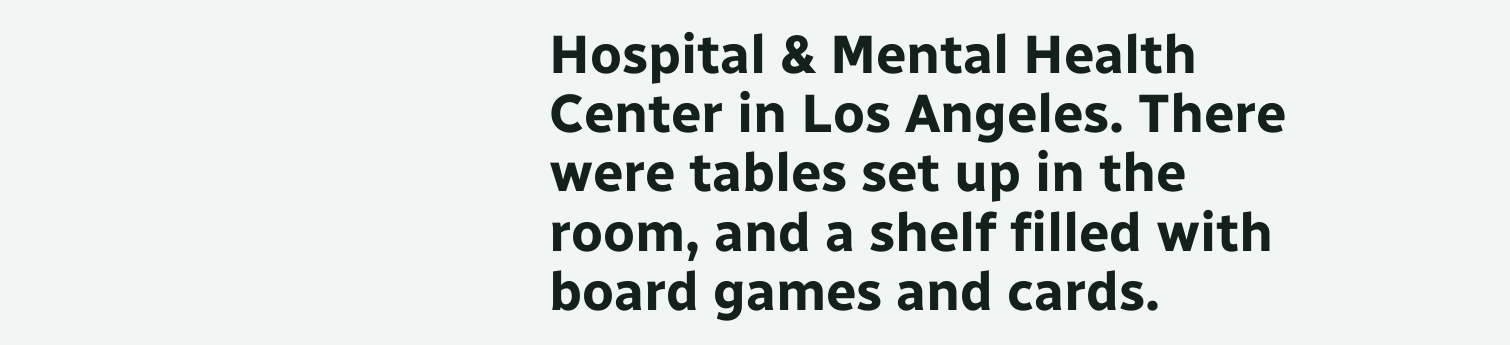Hospital & Mental Health Center in Los Angeles. There were tables set up in the room, and a shelf filled with board games and cards.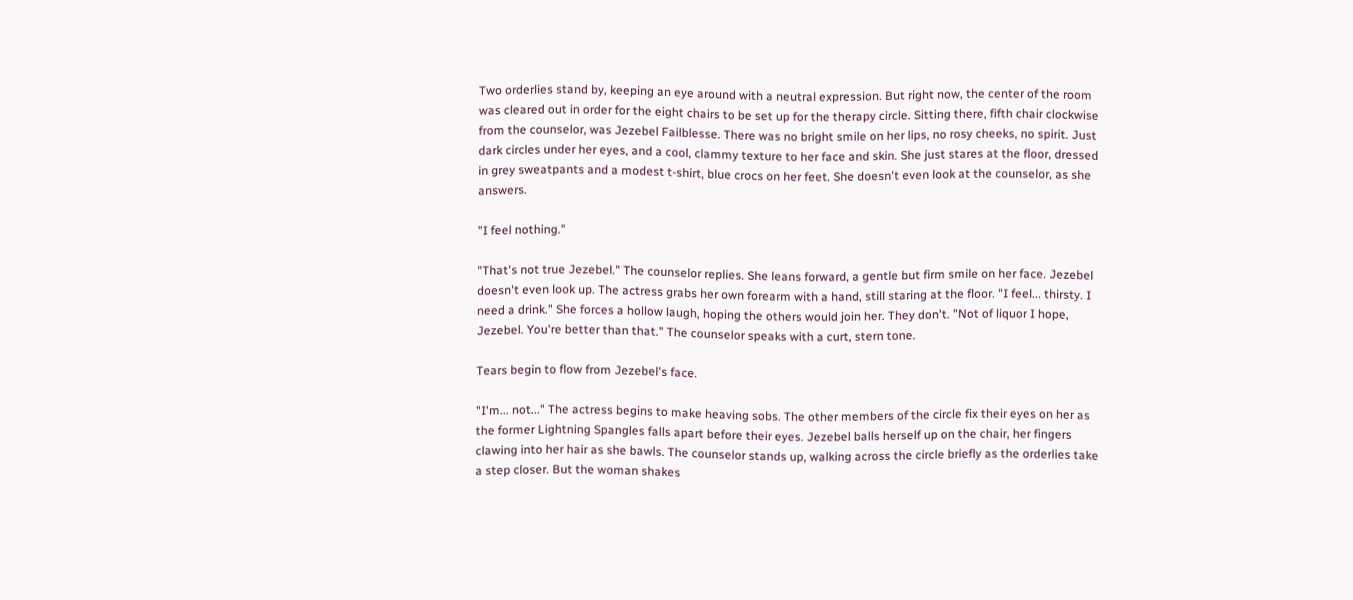Two orderlies stand by, keeping an eye around with a neutral expression. But right now, the center of the room was cleared out in order for the eight chairs to be set up for the therapy circle. Sitting there, fifth chair clockwise from the counselor, was Jezebel Failblesse. There was no bright smile on her lips, no rosy cheeks, no spirit. Just dark circles under her eyes, and a cool, clammy texture to her face and skin. She just stares at the floor, dressed in grey sweatpants and a modest t-shirt, blue crocs on her feet. She doesn't even look at the counselor, as she answers.

"I feel nothing."

"That's not true Jezebel." The counselor replies. She leans forward, a gentle but firm smile on her face. Jezebel doesn't even look up. The actress grabs her own forearm with a hand, still staring at the floor. "I feel... thirsty. I need a drink." She forces a hollow laugh, hoping the others would join her. They don't. "Not of liquor I hope, Jezebel. You're better than that." The counselor speaks with a curt, stern tone.

Tears begin to flow from Jezebel's face.

"I'm... not..." The actress begins to make heaving sobs. The other members of the circle fix their eyes on her as the former Lightning Spangles falls apart before their eyes. Jezebel balls herself up on the chair, her fingers clawing into her hair as she bawls. The counselor stands up, walking across the circle briefly as the orderlies take a step closer. But the woman shakes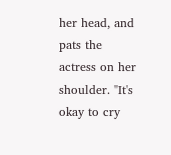her head, and pats the actress on her shoulder. "It's okay to cry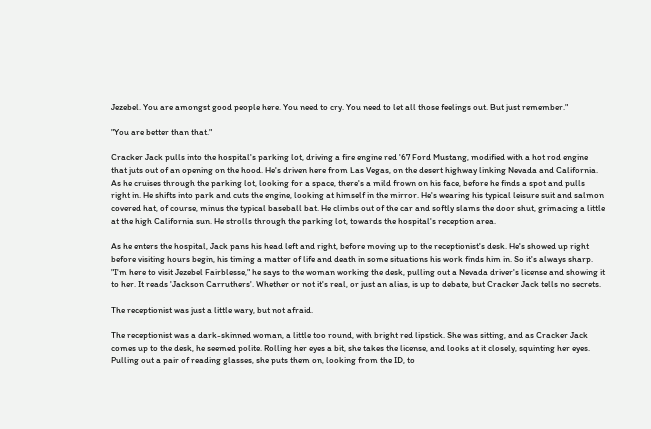Jezebel. You are amongst good people here. You need to cry. You need to let all those feelings out. But just remember."

"You are better than that."

Cracker Jack pulls into the hospital's parking lot, driving a fire engine red '67 Ford Mustang, modified with a hot rod engine that juts out of an opening on the hood. He's driven here from Las Vegas, on the desert highway linking Nevada and California. As he cruises through the parking lot, looking for a space, there's a mild frown on his face, before he finds a spot and pulls right in. He shifts into park and cuts the engine, looking at himself in the mirror. He's wearing his typical leisure suit and salmon covered hat, of course, minus the typical baseball bat. He climbs out of the car and softly slams the door shut, grimacing a little at the high California sun. He strolls through the parking lot, towards the hospital's reception area.

As he enters the hospital, Jack pans his head left and right, before moving up to the receptionist's desk. He's showed up right before visiting hours begin, his timing a matter of life and death in some situations his work finds him in. So it's always sharp. "I'm here to visit Jezebel Fairblesse," he says to the woman working the desk, pulling out a Nevada driver's license and showing it to her. It reads 'Jackson Carruthers'. Whether or not it's real, or just an alias, is up to debate, but Cracker Jack tells no secrets.

The receptionist was just a little wary, but not afraid.

The receptionist was a dark-skinned woman, a little too round, with bright red lipstick. She was sitting, and as Cracker Jack comes up to the desk, he seemed polite. Rolling her eyes a bit, she takes the license, and looks at it closely, squinting her eyes. Pulling out a pair of reading glasses, she puts them on, looking from the ID, to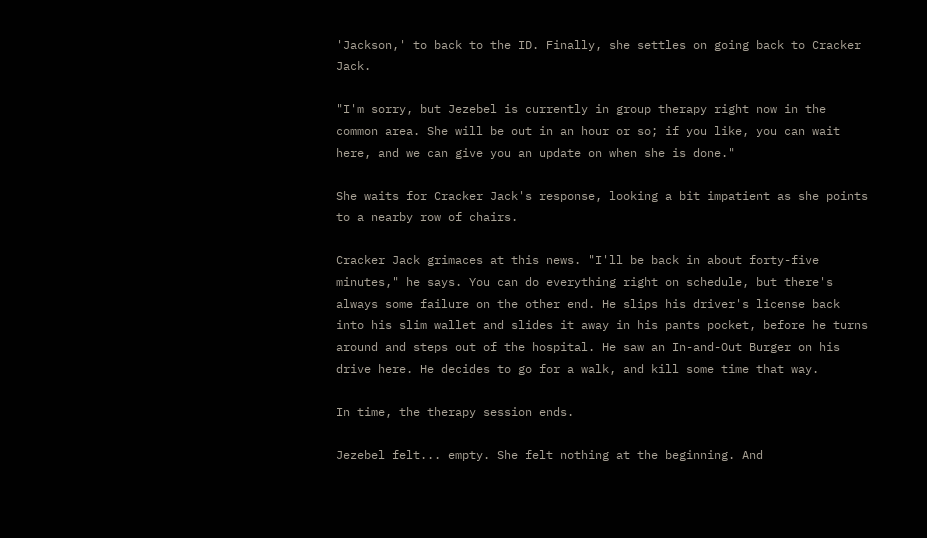'Jackson,' to back to the ID. Finally, she settles on going back to Cracker Jack.

"I'm sorry, but Jezebel is currently in group therapy right now in the common area. She will be out in an hour or so; if you like, you can wait here, and we can give you an update on when she is done."

She waits for Cracker Jack's response, looking a bit impatient as she points to a nearby row of chairs.

Cracker Jack grimaces at this news. "I'll be back in about forty-five minutes," he says. You can do everything right on schedule, but there's always some failure on the other end. He slips his driver's license back into his slim wallet and slides it away in his pants pocket, before he turns around and steps out of the hospital. He saw an In-and-Out Burger on his drive here. He decides to go for a walk, and kill some time that way.

In time, the therapy session ends.

Jezebel felt... empty. She felt nothing at the beginning. And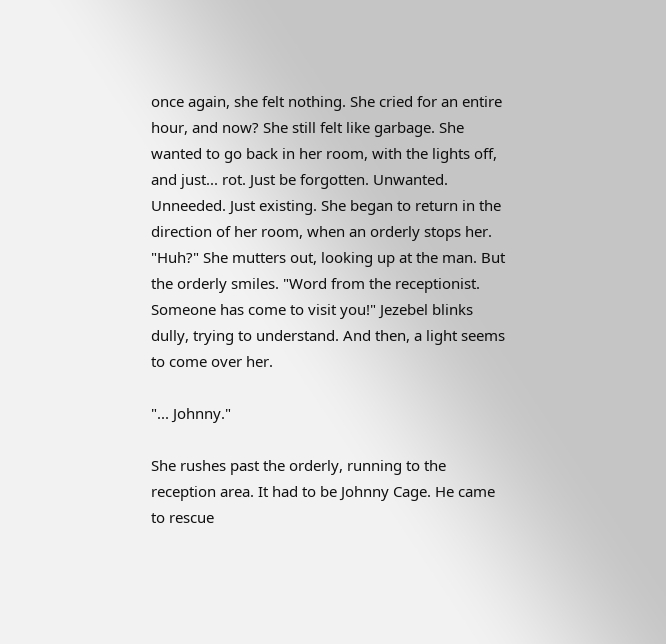once again, she felt nothing. She cried for an entire hour, and now? She still felt like garbage. She wanted to go back in her room, with the lights off, and just... rot. Just be forgotten. Unwanted. Unneeded. Just existing. She began to return in the direction of her room, when an orderly stops her. "Huh?" She mutters out, looking up at the man. But the orderly smiles. "Word from the receptionist. Someone has come to visit you!" Jezebel blinks dully, trying to understand. And then, a light seems to come over her.

"... Johnny."

She rushes past the orderly, running to the reception area. It had to be Johnny Cage. He came to rescue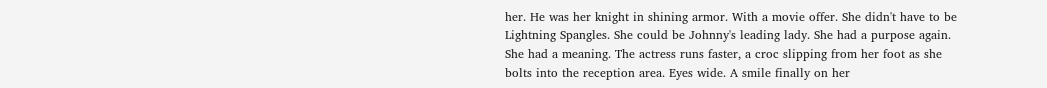her. He was her knight in shining armor. With a movie offer. She didn't have to be Lightning Spangles. She could be Johnny's leading lady. She had a purpose again. She had a meaning. The actress runs faster, a croc slipping from her foot as she bolts into the reception area. Eyes wide. A smile finally on her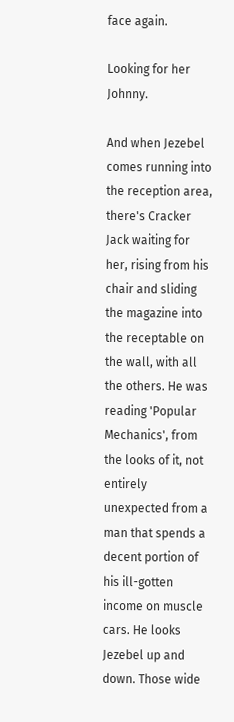face again.

Looking for her Johnny.

And when Jezebel comes running into the reception area, there's Cracker Jack waiting for her, rising from his chair and sliding the magazine into the receptable on the wall, with all the others. He was reading 'Popular Mechanics', from the looks of it, not entirely unexpected from a man that spends a decent portion of his ill-gotten income on muscle cars. He looks Jezebel up and down. Those wide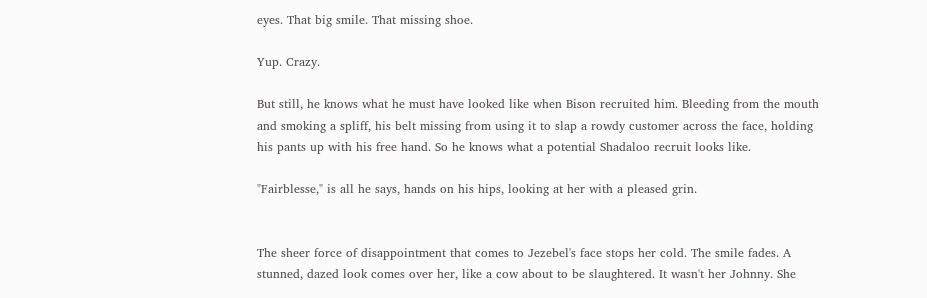eyes. That big smile. That missing shoe.

Yup. Crazy.

But still, he knows what he must have looked like when Bison recruited him. Bleeding from the mouth and smoking a spliff, his belt missing from using it to slap a rowdy customer across the face, holding his pants up with his free hand. So he knows what a potential Shadaloo recruit looks like.

"Fairblesse," is all he says, hands on his hips, looking at her with a pleased grin.


The sheer force of disappointment that comes to Jezebel's face stops her cold. The smile fades. A stunned, dazed look comes over her, like a cow about to be slaughtered. It wasn't her Johnny. She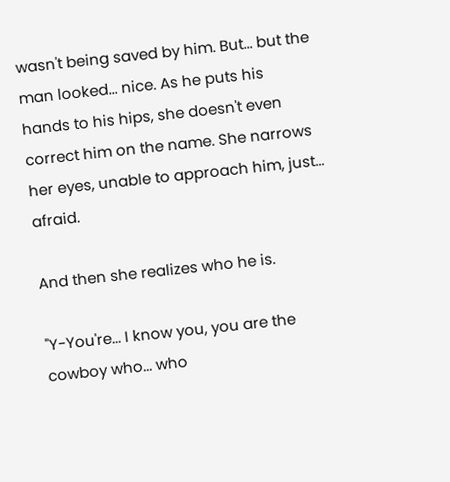wasn't being saved by him. But... but the man looked... nice. As he puts his hands to his hips, she doesn't even correct him on the name. She narrows her eyes, unable to approach him, just... afraid.

And then she realizes who he is.

"Y-You're... I know you, you are the cowboy who... who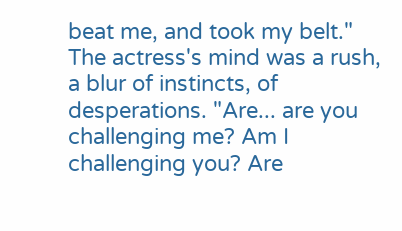beat me, and took my belt." The actress's mind was a rush, a blur of instincts, of desperations. "Are... are you challenging me? Am I challenging you? Are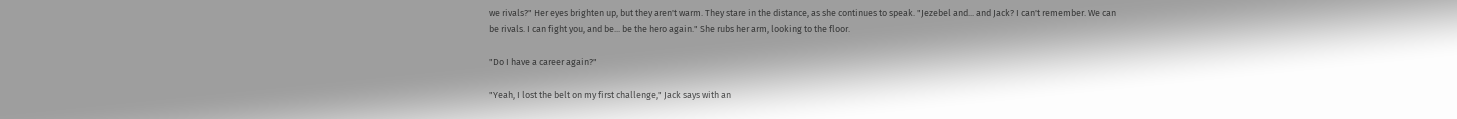we rivals?" Her eyes brighten up, but they aren't warm. They stare in the distance, as she continues to speak. "Jezebel and... and Jack? I can't remember. We can be rivals. I can fight you, and be... be the hero again." She rubs her arm, looking to the floor.

"Do I have a career again?"

"Yeah, I lost the belt on my first challenge," Jack says with an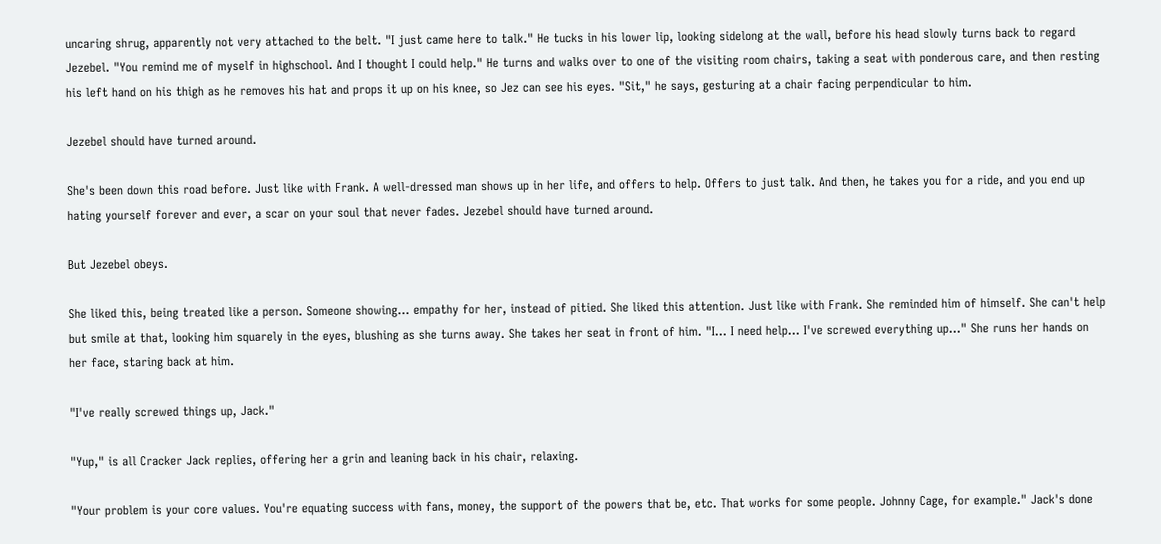uncaring shrug, apparently not very attached to the belt. "I just came here to talk." He tucks in his lower lip, looking sidelong at the wall, before his head slowly turns back to regard Jezebel. "You remind me of myself in highschool. And I thought I could help." He turns and walks over to one of the visiting room chairs, taking a seat with ponderous care, and then resting his left hand on his thigh as he removes his hat and props it up on his knee, so Jez can see his eyes. "Sit," he says, gesturing at a chair facing perpendicular to him.

Jezebel should have turned around.

She's been down this road before. Just like with Frank. A well-dressed man shows up in her life, and offers to help. Offers to just talk. And then, he takes you for a ride, and you end up hating yourself forever and ever, a scar on your soul that never fades. Jezebel should have turned around.

But Jezebel obeys.

She liked this, being treated like a person. Someone showing... empathy for her, instead of pitied. She liked this attention. Just like with Frank. She reminded him of himself. She can't help but smile at that, looking him squarely in the eyes, blushing as she turns away. She takes her seat in front of him. "I... I need help... I've screwed everything up..." She runs her hands on her face, staring back at him.

"I've really screwed things up, Jack."

"Yup," is all Cracker Jack replies, offering her a grin and leaning back in his chair, relaxing.

"Your problem is your core values. You're equating success with fans, money, the support of the powers that be, etc. That works for some people. Johnny Cage, for example." Jack's done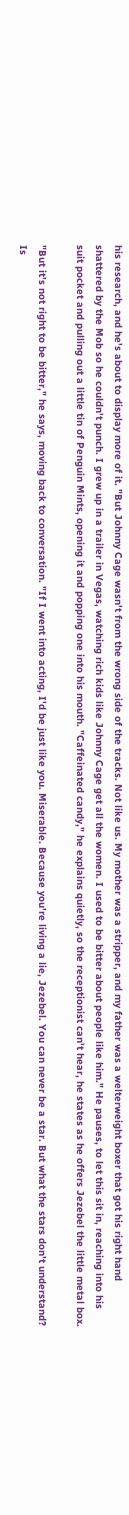his research, and he's about to display more of it. "But Johnny Cage wasn't from the wrong side of the tracks. Not like us. My mother was a stripper, and my father was a welterweight boxer that got his right hand shattered by the Mob so he couldn't punch. I grew up in a trailer in Vegas, watching rich kids like Johnny Cage get all the women. I used to be bitter about people like him." He pauses, to let this sit in, reaching into his suit pocket and pulling out a little tin of Penguin Mints, opening it and popping one into his mouth. "Caffeinated candy," he explains quietly, so the receptionist can't hear, he states as he offers Jezebel the little metal box.

"But it's not right to be bitter," he says, moving back to conversation. "If I went into acting, I'd be just like you. Miserable. Because you're living a lie, Jezebel. You can never be a star. But what the stars don't understand? Is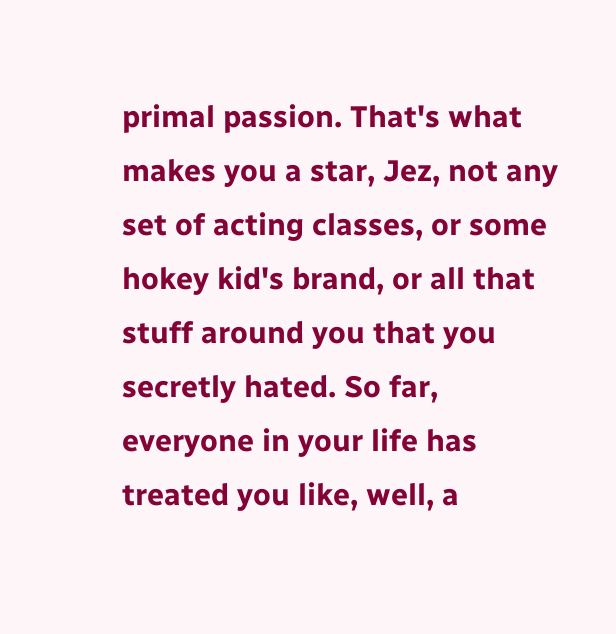primal passion. That's what makes you a star, Jez, not any set of acting classes, or some hokey kid's brand, or all that stuff around you that you secretly hated. So far, everyone in your life has treated you like, well, a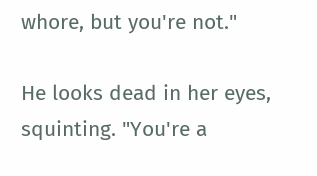whore, but you're not."

He looks dead in her eyes, squinting. "You're a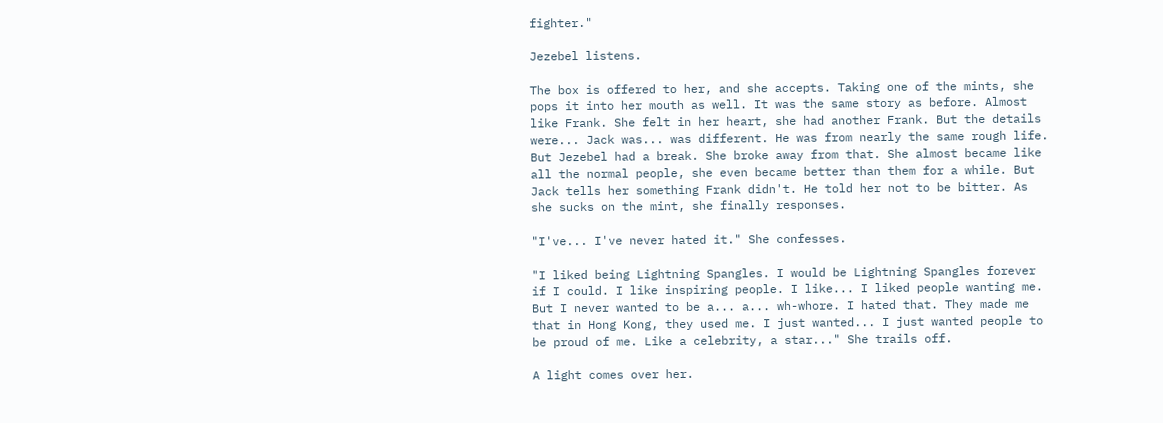fighter."

Jezebel listens.

The box is offered to her, and she accepts. Taking one of the mints, she pops it into her mouth as well. It was the same story as before. Almost like Frank. She felt in her heart, she had another Frank. But the details were... Jack was... was different. He was from nearly the same rough life. But Jezebel had a break. She broke away from that. She almost became like all the normal people, she even became better than them for a while. But Jack tells her something Frank didn't. He told her not to be bitter. As she sucks on the mint, she finally responses.

"I've... I've never hated it." She confesses.

"I liked being Lightning Spangles. I would be Lightning Spangles forever if I could. I like inspiring people. I like... I liked people wanting me. But I never wanted to be a... a... wh-whore. I hated that. They made me that in Hong Kong, they used me. I just wanted... I just wanted people to be proud of me. Like a celebrity, a star..." She trails off.

A light comes over her.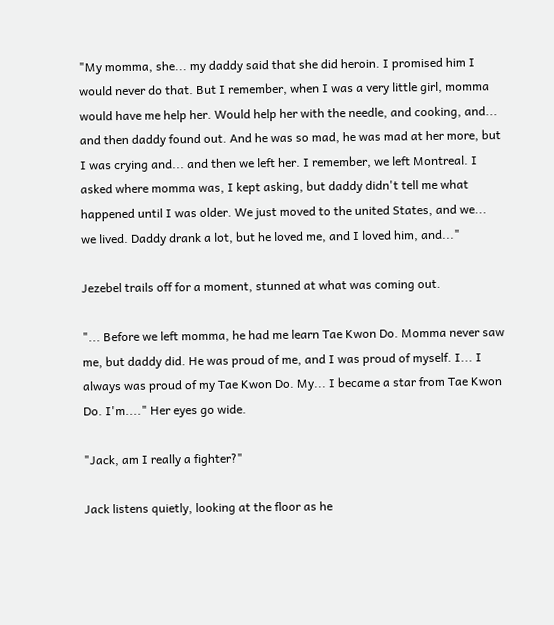"My momma, she... my daddy said that she did heroin. I promised him I would never do that. But I remember, when I was a very little girl, momma would have me help her. Would help her with the needle, and cooking, and... and then daddy found out. And he was so mad, he was mad at her more, but I was crying and... and then we left her. I remember, we left Montreal. I asked where momma was, I kept asking, but daddy didn't tell me what happened until I was older. We just moved to the united States, and we... we lived. Daddy drank a lot, but he loved me, and I loved him, and..."

Jezebel trails off for a moment, stunned at what was coming out.

"... Before we left momma, he had me learn Tae Kwon Do. Momma never saw me, but daddy did. He was proud of me, and I was proud of myself. I... I always was proud of my Tae Kwon Do. My... I became a star from Tae Kwon Do. I'm...." Her eyes go wide.

"Jack, am I really a fighter?"

Jack listens quietly, looking at the floor as he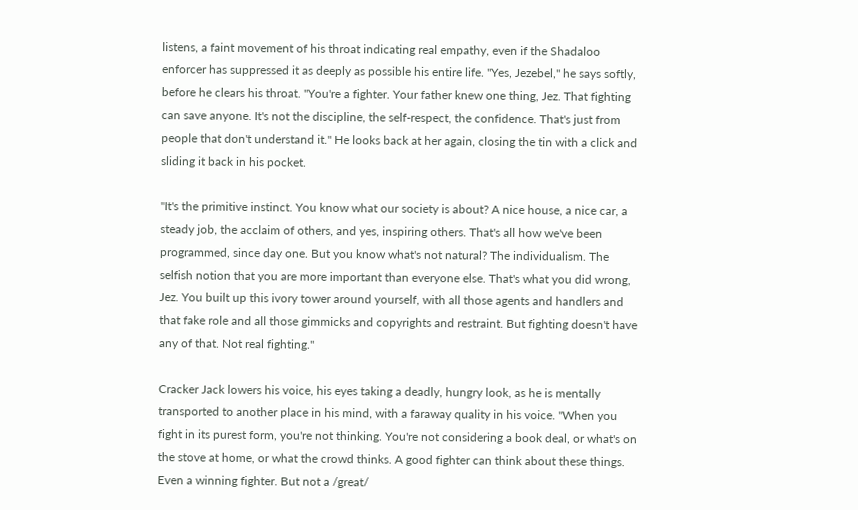listens, a faint movement of his throat indicating real empathy, even if the Shadaloo enforcer has suppressed it as deeply as possible his entire life. "Yes, Jezebel," he says softly, before he clears his throat. "You're a fighter. Your father knew one thing, Jez. That fighting can save anyone. It's not the discipline, the self-respect, the confidence. That's just from people that don't understand it." He looks back at her again, closing the tin with a click and sliding it back in his pocket.

"It's the primitive instinct. You know what our society is about? A nice house, a nice car, a steady job, the acclaim of others, and yes, inspiring others. That's all how we've been programmed, since day one. But you know what's not natural? The individualism. The selfish notion that you are more important than everyone else. That's what you did wrong, Jez. You built up this ivory tower around yourself, with all those agents and handlers and that fake role and all those gimmicks and copyrights and restraint. But fighting doesn't have any of that. Not real fighting."

Cracker Jack lowers his voice, his eyes taking a deadly, hungry look, as he is mentally transported to another place in his mind, with a faraway quality in his voice. "When you fight in its purest form, you're not thinking. You're not considering a book deal, or what's on the stove at home, or what the crowd thinks. A good fighter can think about these things. Even a winning fighter. But not a /great/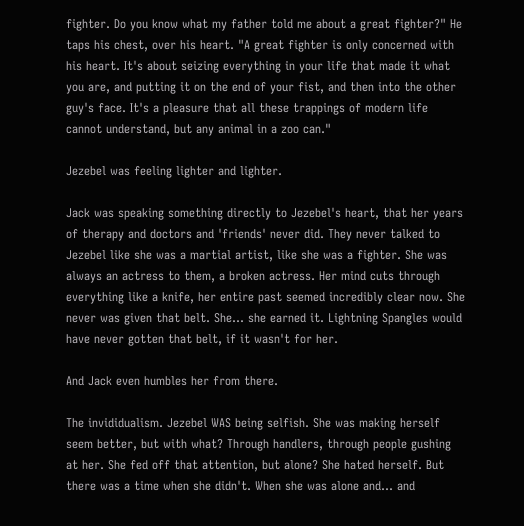fighter. Do you know what my father told me about a great fighter?" He taps his chest, over his heart. "A great fighter is only concerned with his heart. It's about seizing everything in your life that made it what you are, and putting it on the end of your fist, and then into the other guy's face. It's a pleasure that all these trappings of modern life cannot understand, but any animal in a zoo can."

Jezebel was feeling lighter and lighter.

Jack was speaking something directly to Jezebel's heart, that her years of therapy and doctors and 'friends' never did. They never talked to Jezebel like she was a martial artist, like she was a fighter. She was always an actress to them, a broken actress. Her mind cuts through everything like a knife, her entire past seemed incredibly clear now. She never was given that belt. She... she earned it. Lightning Spangles would have never gotten that belt, if it wasn't for her.

And Jack even humbles her from there.

The invididualism. Jezebel WAS being selfish. She was making herself seem better, but with what? Through handlers, through people gushing at her. She fed off that attention, but alone? She hated herself. But there was a time when she didn't. When she was alone and... and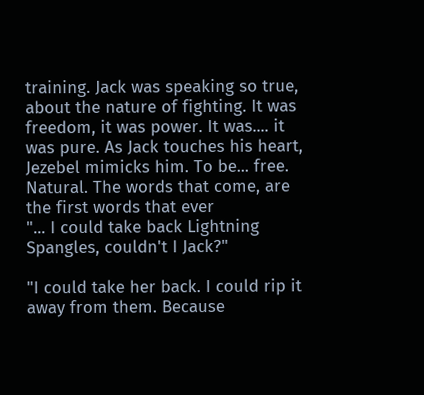training. Jack was speaking so true, about the nature of fighting. It was freedom, it was power. It was.... it was pure. As Jack touches his heart, Jezebel mimicks him. To be... free. Natural. The words that come, are the first words that ever
"... I could take back Lightning Spangles, couldn't I Jack?"

"I could take her back. I could rip it away from them. Because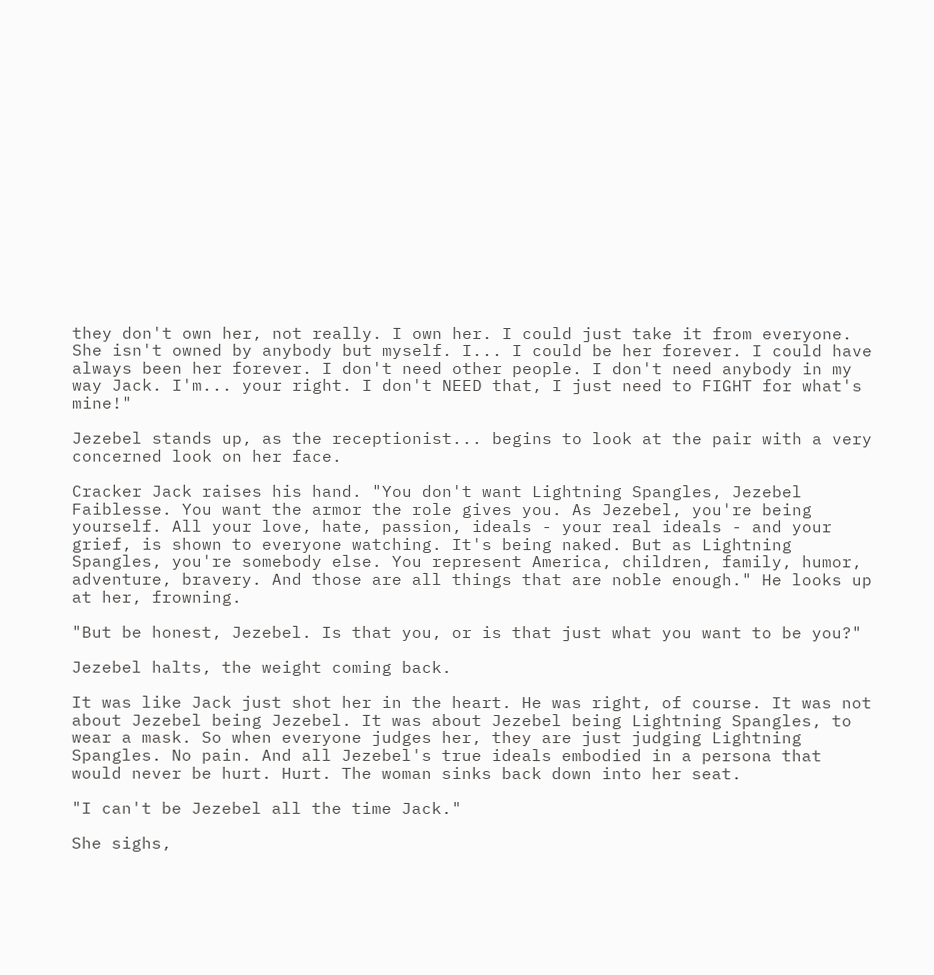they don't own her, not really. I own her. I could just take it from everyone. She isn't owned by anybody but myself. I... I could be her forever. I could have always been her forever. I don't need other people. I don't need anybody in my way Jack. I'm... your right. I don't NEED that, I just need to FIGHT for what's mine!"

Jezebel stands up, as the receptionist... begins to look at the pair with a very concerned look on her face.

Cracker Jack raises his hand. "You don't want Lightning Spangles, Jezebel Faiblesse. You want the armor the role gives you. As Jezebel, you're being yourself. All your love, hate, passion, ideals - your real ideals - and your grief, is shown to everyone watching. It's being naked. But as Lightning Spangles, you're somebody else. You represent America, children, family, humor, adventure, bravery. And those are all things that are noble enough." He looks up at her, frowning.

"But be honest, Jezebel. Is that you, or is that just what you want to be you?"

Jezebel halts, the weight coming back.

It was like Jack just shot her in the heart. He was right, of course. It was not about Jezebel being Jezebel. It was about Jezebel being Lightning Spangles, to wear a mask. So when everyone judges her, they are just judging Lightning Spangles. No pain. And all Jezebel's true ideals embodied in a persona that would never be hurt. Hurt. The woman sinks back down into her seat.

"I can't be Jezebel all the time Jack."

She sighs,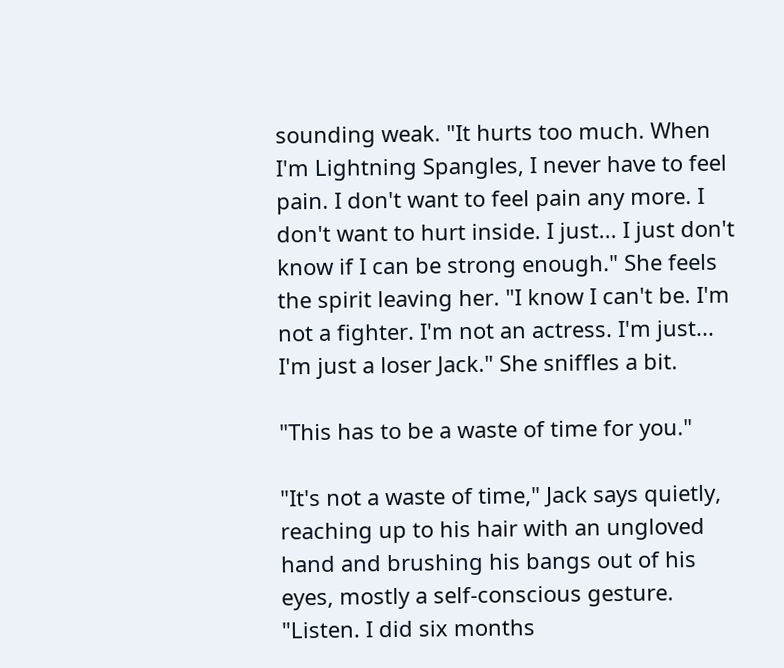sounding weak. "It hurts too much. When I'm Lightning Spangles, I never have to feel pain. I don't want to feel pain any more. I don't want to hurt inside. I just... I just don't know if I can be strong enough." She feels the spirit leaving her. "I know I can't be. I'm not a fighter. I'm not an actress. I'm just... I'm just a loser Jack." She sniffles a bit.

"This has to be a waste of time for you."

"It's not a waste of time," Jack says quietly, reaching up to his hair with an ungloved hand and brushing his bangs out of his eyes, mostly a self-conscious gesture. "Listen. I did six months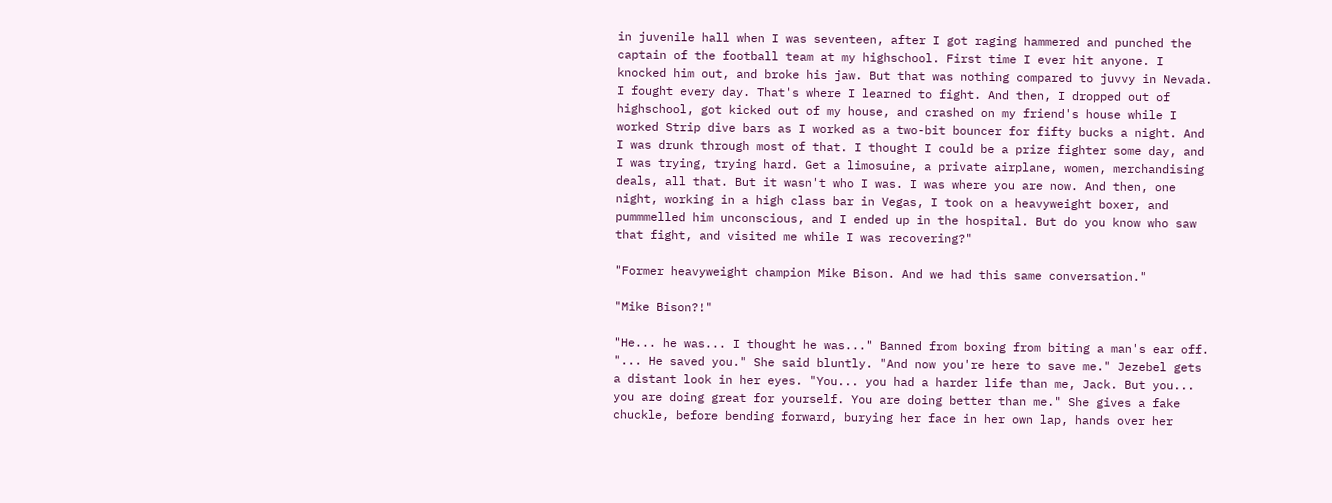in juvenile hall when I was seventeen, after I got raging hammered and punched the captain of the football team at my highschool. First time I ever hit anyone. I knocked him out, and broke his jaw. But that was nothing compared to juvvy in Nevada. I fought every day. That's where I learned to fight. And then, I dropped out of highschool, got kicked out of my house, and crashed on my friend's house while I worked Strip dive bars as I worked as a two-bit bouncer for fifty bucks a night. And I was drunk through most of that. I thought I could be a prize fighter some day, and I was trying, trying hard. Get a limosuine, a private airplane, women, merchandising deals, all that. But it wasn't who I was. I was where you are now. And then, one night, working in a high class bar in Vegas, I took on a heavyweight boxer, and pummmelled him unconscious, and I ended up in the hospital. But do you know who saw that fight, and visited me while I was recovering?"

"Former heavyweight champion Mike Bison. And we had this same conversation."

"Mike Bison?!"

"He... he was... I thought he was..." Banned from boxing from biting a man's ear off. "... He saved you." She said bluntly. "And now you're here to save me." Jezebel gets a distant look in her eyes. "You... you had a harder life than me, Jack. But you... you are doing great for yourself. You are doing better than me." She gives a fake chuckle, before bending forward, burying her face in her own lap, hands over her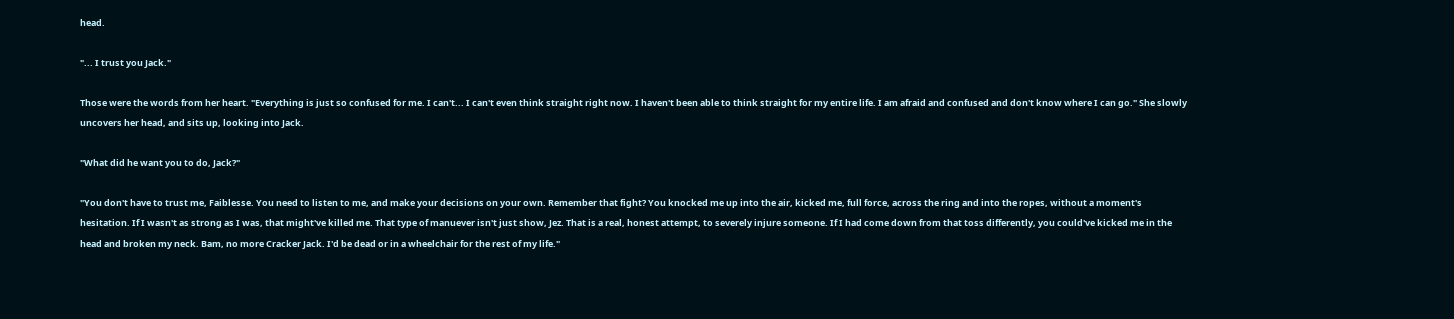head.

"... I trust you Jack."

Those were the words from her heart. "Everything is just so confused for me. I can't... I can't even think straight right now. I haven't been able to think straight for my entire life. I am afraid and confused and don't know where I can go." She slowly uncovers her head, and sits up, looking into Jack.

"What did he want you to do, Jack?"

"You don't have to trust me, Faiblesse. You need to listen to me, and make your decisions on your own. Remember that fight? You knocked me up into the air, kicked me, full force, across the ring and into the ropes, without a moment's hesitation. If I wasn't as strong as I was, that might've killed me. That type of manuever isn't just show, Jez. That is a real, honest attempt, to severely injure someone. If I had come down from that toss differently, you could've kicked me in the head and broken my neck. Bam, no more Cracker Jack. I'd be dead or in a wheelchair for the rest of my life."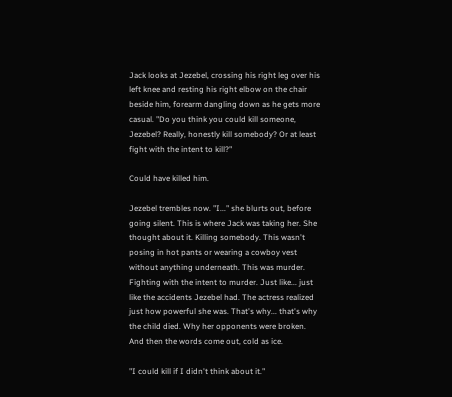Jack looks at Jezebel, crossing his right leg over his left knee and resting his right elbow on the chair beside him, forearm dangling down as he gets more casual. "Do you think you could kill someone, Jezebel? Really, honestly kill somebody? Or at least fight with the intent to kill?"

Could have killed him.

Jezebel trembles now. "I..." she blurts out, before going silent. This is where Jack was taking her. She thought about it. Killing somebody. This wasn't posing in hot pants or wearing a cowboy vest without anything underneath. This was murder. Fighting with the intent to murder. Just like... just like the accidents Jezebel had. The actress realized just how powerful she was. That's why... that's why the child died. Why her opponents were broken. And then the words come out, cold as ice.

"I could kill if I didn't think about it."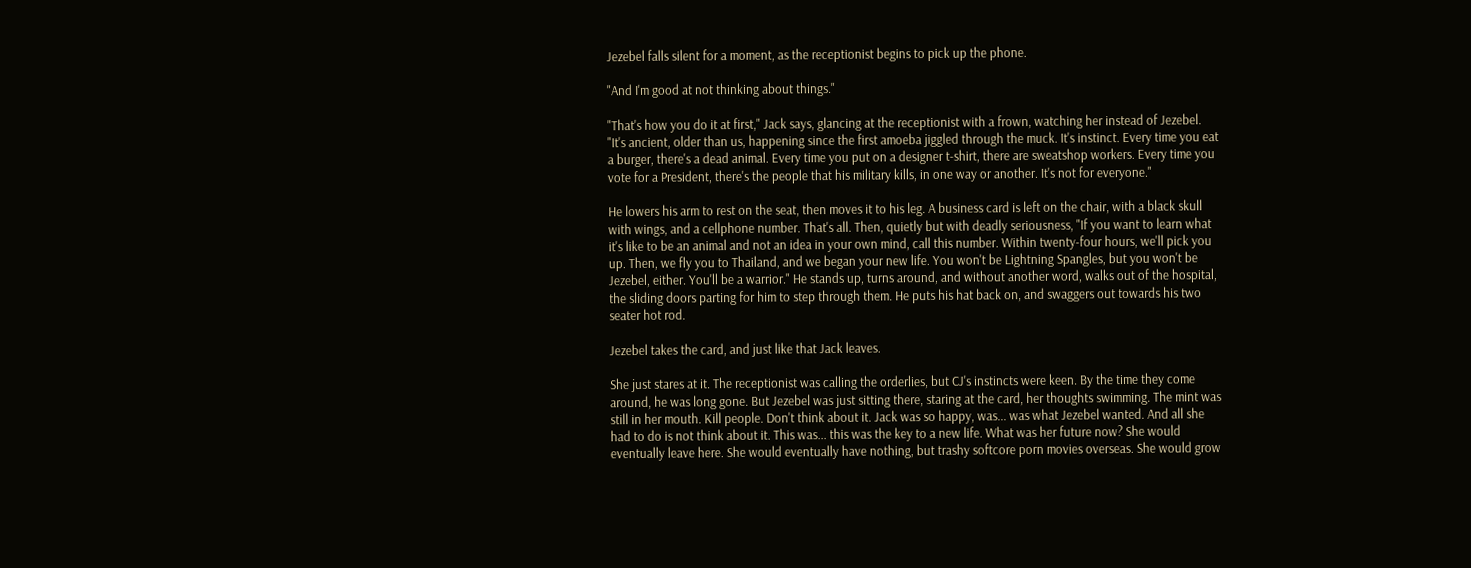Jezebel falls silent for a moment, as the receptionist begins to pick up the phone.

"And I'm good at not thinking about things."

"That's how you do it at first," Jack says, glancing at the receptionist with a frown, watching her instead of Jezebel. "It's ancient, older than us, happening since the first amoeba jiggled through the muck. It's instinct. Every time you eat a burger, there's a dead animal. Every time you put on a designer t-shirt, there are sweatshop workers. Every time you vote for a President, there's the people that his military kills, in one way or another. It's not for everyone."

He lowers his arm to rest on the seat, then moves it to his leg. A business card is left on the chair, with a black skull with wings, and a cellphone number. That's all. Then, quietly but with deadly seriousness, "If you want to learn what it's like to be an animal and not an idea in your own mind, call this number. Within twenty-four hours, we'll pick you up. Then, we fly you to Thailand, and we began your new life. You won't be Lightning Spangles, but you won't be Jezebel, either. You'll be a warrior." He stands up, turns around, and without another word, walks out of the hospital, the sliding doors parting for him to step through them. He puts his hat back on, and swaggers out towards his two seater hot rod.

Jezebel takes the card, and just like that Jack leaves.

She just stares at it. The receptionist was calling the orderlies, but CJ's instincts were keen. By the time they come around, he was long gone. But Jezebel was just sitting there, staring at the card, her thoughts swimming. The mint was still in her mouth. Kill people. Don't think about it. Jack was so happy, was... was what Jezebel wanted. And all she had to do is not think about it. This was... this was the key to a new life. What was her future now? She would eventually leave here. She would eventually have nothing, but trashy softcore porn movies overseas. She would grow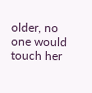older, no one would touch her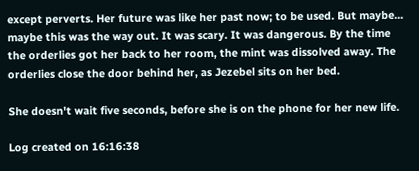except perverts. Her future was like her past now; to be used. But maybe... maybe this was the way out. It was scary. It was dangerous. By the time the orderlies got her back to her room, the mint was dissolved away. The orderlies close the door behind her, as Jezebel sits on her bed.

She doesn't wait five seconds, before she is on the phone for her new life.

Log created on 16:16:38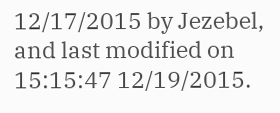12/17/2015 by Jezebel, and last modified on 15:15:47 12/19/2015.